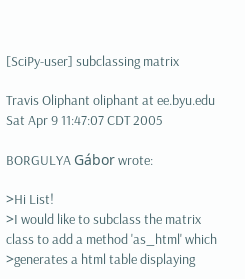[SciPy-user] subclassing matrix

Travis Oliphant oliphant at ee.byu.edu
Sat Apr 9 11:47:07 CDT 2005

BORGULYA Gábor wrote:

>Hi List!
>I would like to subclass the matrix class to add a method 'as_html' which
>generates a html table displaying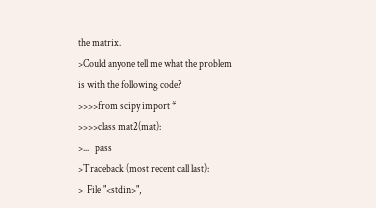the matrix.
>Could anyone tell me what the problem is with the following code?
>>>>from scipy import *
>>>>class mat2(mat):
>...   pass
>Traceback (most recent call last):
>  File "<stdin>",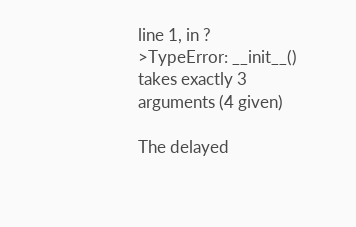line 1, in ?
>TypeError: __init__() takes exactly 3 arguments (4 given)

The delayed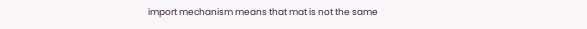import mechanism means that mat is not the same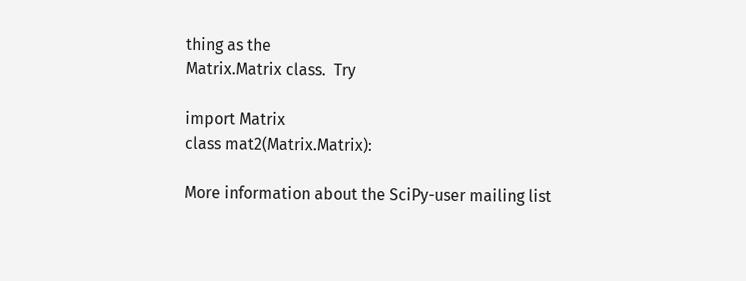thing as the
Matrix.Matrix class.  Try

import Matrix
class mat2(Matrix.Matrix):

More information about the SciPy-user mailing list